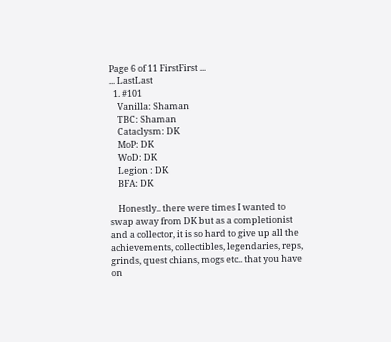Page 6 of 11 FirstFirst ...
... LastLast
  1. #101
    Vanilla: Shaman
    TBC: Shaman
    Cataclysm: DK
    MoP: DK
    WoD: DK
    Legion : DK
    BFA: DK

    Honestly.. there were times I wanted to swap away from DK but as a completionist and a collector, it is so hard to give up all the achievements, collectibles, legendaries, reps, grinds, quest chians, mogs etc.. that you have on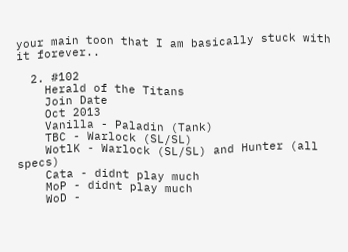your main toon that I am basically stuck with it forever..

  2. #102
    Herald of the Titans
    Join Date
    Oct 2013
    Vanilla - Paladin (Tank)
    TBC - Warlock (SL/SL)
    WotlK - Warlock (SL/SL) and Hunter (all specs)
    Cata - didnt play much
    MoP - didnt play much
    WoD -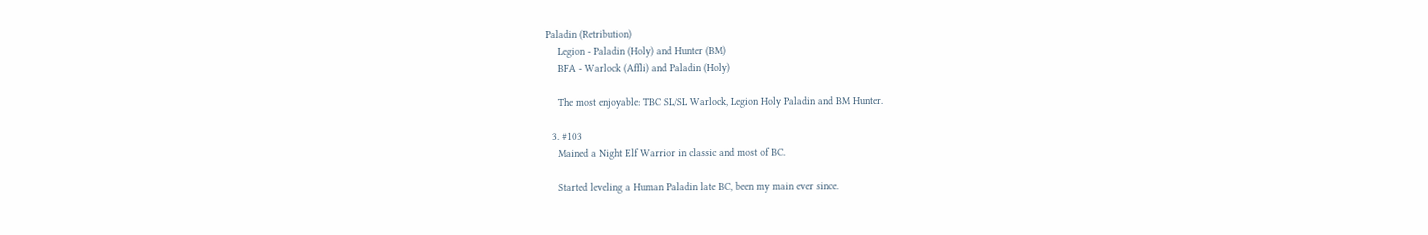Paladin (Retribution)
    Legion - Paladin (Holy) and Hunter (BM)
    BFA - Warlock (Affli) and Paladin (Holy)

    The most enjoyable: TBC SL/SL Warlock, Legion Holy Paladin and BM Hunter.

  3. #103
    Mained a Night Elf Warrior in classic and most of BC.

    Started leveling a Human Paladin late BC, been my main ever since.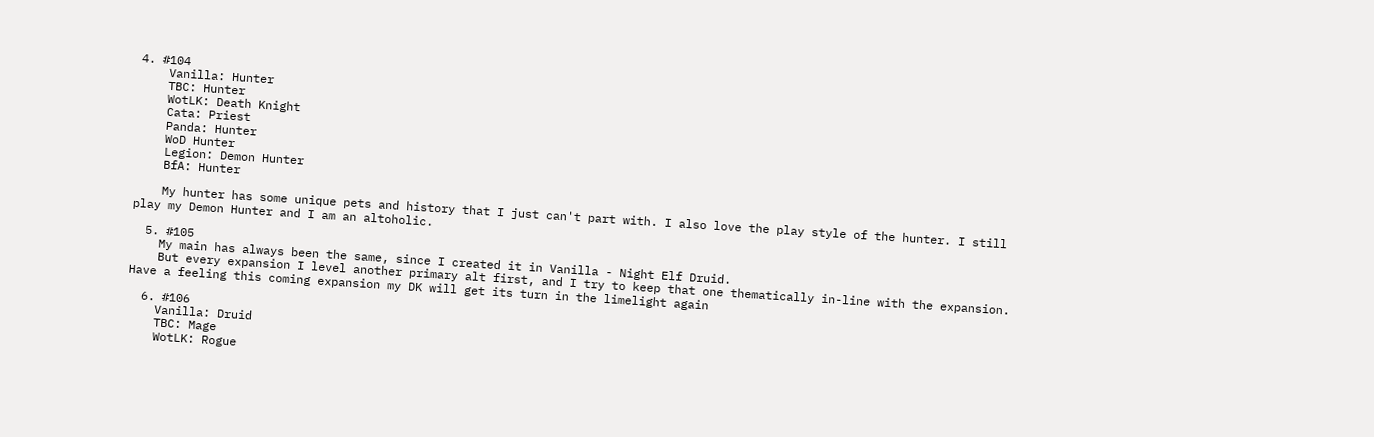4. #104
    Vanilla: Hunter
    TBC: Hunter
    WotLK: Death Knight
    Cata: Priest
    Panda: Hunter
    WoD Hunter
    Legion: Demon Hunter
    BfA: Hunter

    My hunter has some unique pets and history that I just can't part with. I also love the play style of the hunter. I still play my Demon Hunter and I am an altoholic.

  5. #105
    My main has always been the same, since I created it in Vanilla - Night Elf Druid.
    But every expansion I level another primary alt first, and I try to keep that one thematically in-line with the expansion. Have a feeling this coming expansion my DK will get its turn in the limelight again

  6. #106
    Vanilla: Druid
    TBC: Mage
    WotLK: Rogue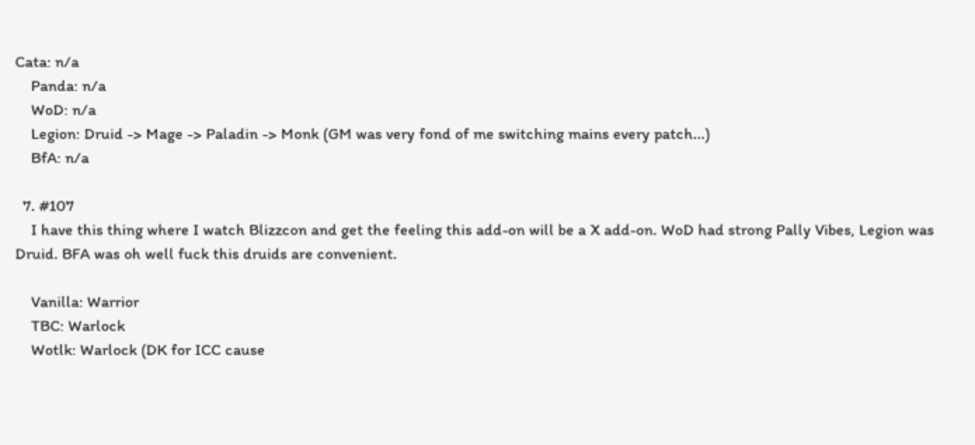Cata: n/a
    Panda: n/a
    WoD: n/a
    Legion: Druid -> Mage -> Paladin -> Monk (GM was very fond of me switching mains every patch...)
    BfA: n/a

  7. #107
    I have this thing where I watch Blizzcon and get the feeling this add-on will be a X add-on. WoD had strong Pally Vibes, Legion was Druid. BFA was oh well fuck this druids are convenient.

    Vanilla: Warrior
    TBC: Warlock
    Wotlk: Warlock (DK for ICC cause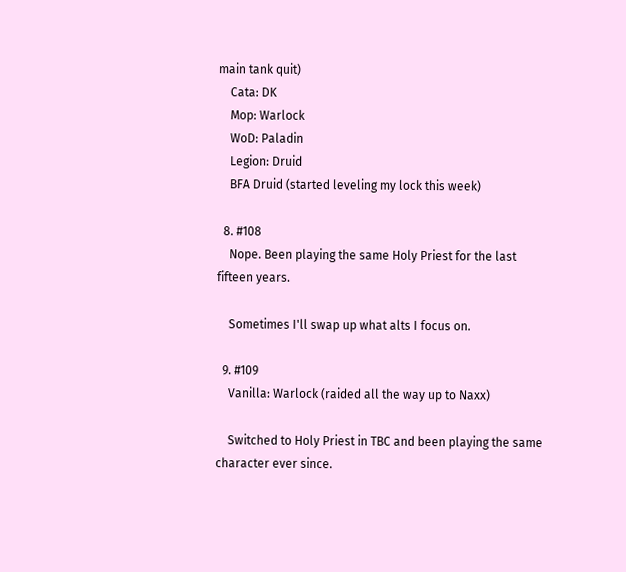main tank quit)
    Cata: DK
    Mop: Warlock
    WoD: Paladin
    Legion: Druid
    BFA Druid (started leveling my lock this week)

  8. #108
    Nope. Been playing the same Holy Priest for the last fifteen years.

    Sometimes I'll swap up what alts I focus on.

  9. #109
    Vanilla: Warlock (raided all the way up to Naxx)

    Switched to Holy Priest in TBC and been playing the same character ever since.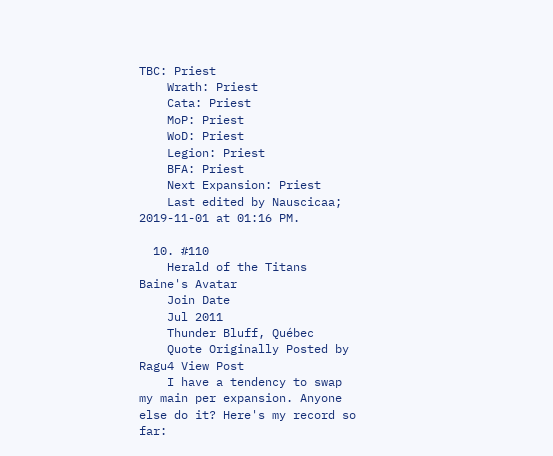TBC: Priest
    Wrath: Priest
    Cata: Priest
    MoP: Priest
    WoD: Priest
    Legion: Priest
    BFA: Priest
    Next Expansion: Priest
    Last edited by Nauscicaa; 2019-11-01 at 01:16 PM.

  10. #110
    Herald of the Titans Baine's Avatar
    Join Date
    Jul 2011
    Thunder Bluff, Québec
    Quote Originally Posted by Ragu4 View Post
    I have a tendency to swap my main per expansion. Anyone else do it? Here's my record so far: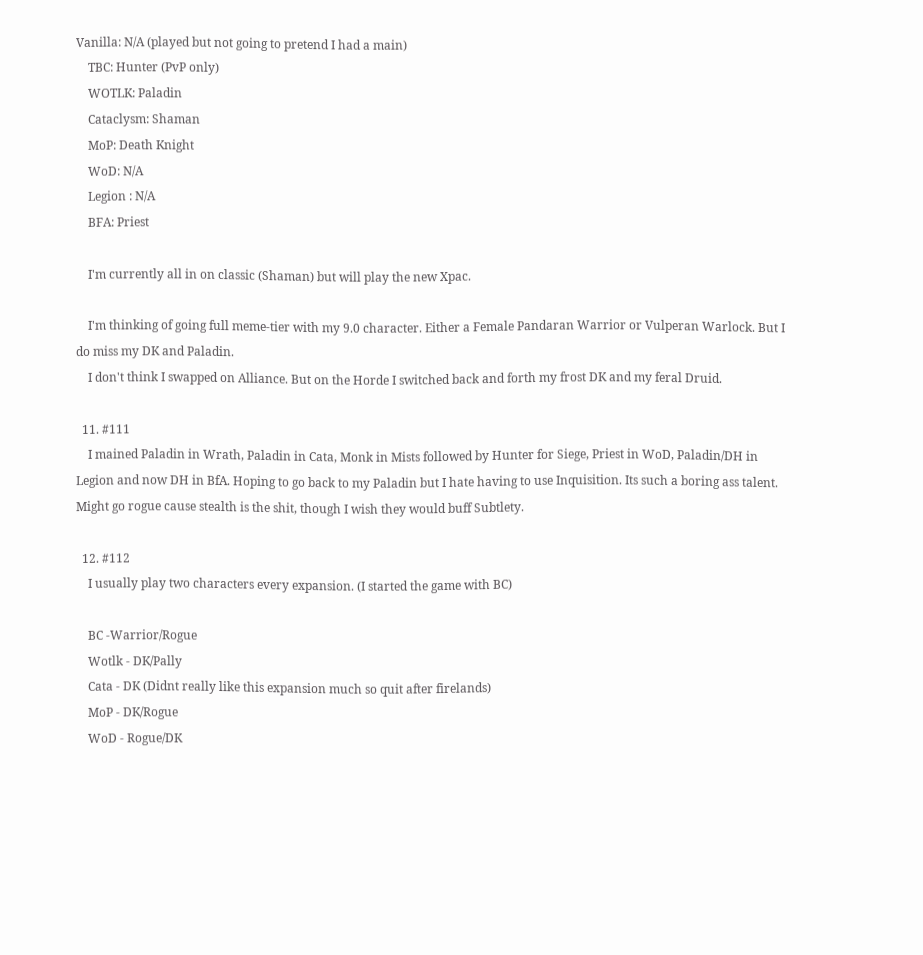Vanilla: N/A (played but not going to pretend I had a main)
    TBC: Hunter (PvP only)
    WOTLK: Paladin
    Cataclysm: Shaman
    MoP: Death Knight
    WoD: N/A
    Legion : N/A
    BFA: Priest

    I'm currently all in on classic (Shaman) but will play the new Xpac.

    I'm thinking of going full meme-tier with my 9.0 character. Either a Female Pandaran Warrior or Vulperan Warlock. But I do miss my DK and Paladin.
    I don't think I swapped on Alliance. But on the Horde I switched back and forth my frost DK and my feral Druid.

  11. #111
    I mained Paladin in Wrath, Paladin in Cata, Monk in Mists followed by Hunter for Siege, Priest in WoD, Paladin/DH in Legion and now DH in BfA. Hoping to go back to my Paladin but I hate having to use Inquisition. Its such a boring ass talent. Might go rogue cause stealth is the shit, though I wish they would buff Subtlety.

  12. #112
    I usually play two characters every expansion. (I started the game with BC)

    BC -Warrior/Rogue
    Wotlk - DK/Pally
    Cata - DK (Didnt really like this expansion much so quit after firelands)
    MoP - DK/Rogue
    WoD - Rogue/DK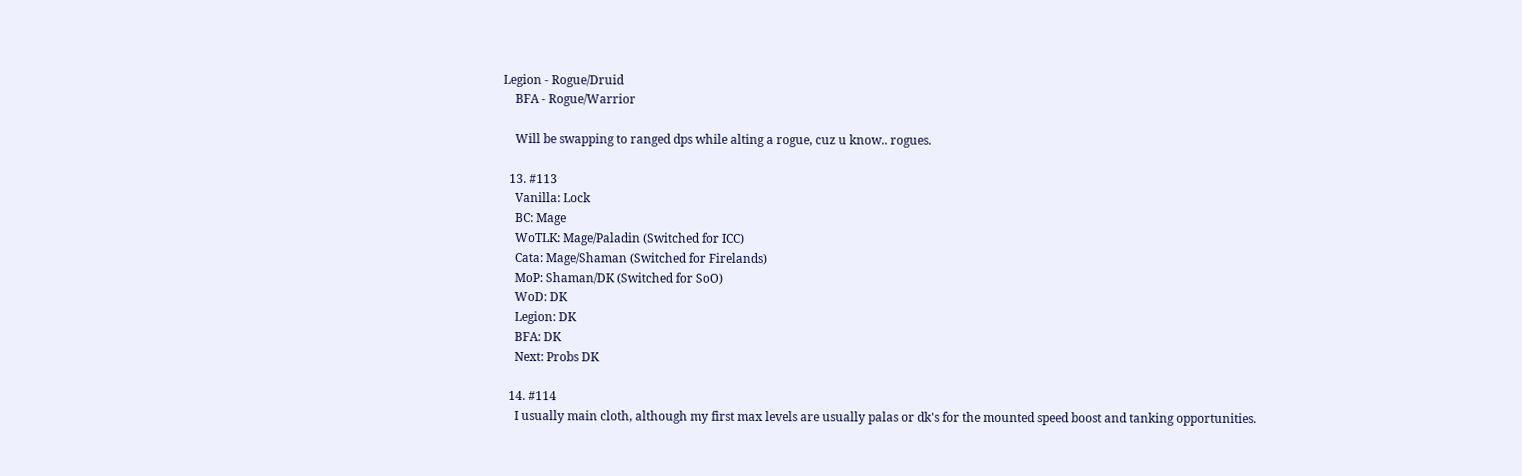Legion - Rogue/Druid
    BFA - Rogue/Warrior

    Will be swapping to ranged dps while alting a rogue, cuz u know.. rogues.

  13. #113
    Vanilla: Lock
    BC: Mage
    WoTLK: Mage/Paladin (Switched for ICC)
    Cata: Mage/Shaman (Switched for Firelands)
    MoP: Shaman/DK (Switched for SoO)
    WoD: DK
    Legion: DK
    BFA: DK
    Next: Probs DK

  14. #114
    I usually main cloth, although my first max levels are usually palas or dk's for the mounted speed boost and tanking opportunities.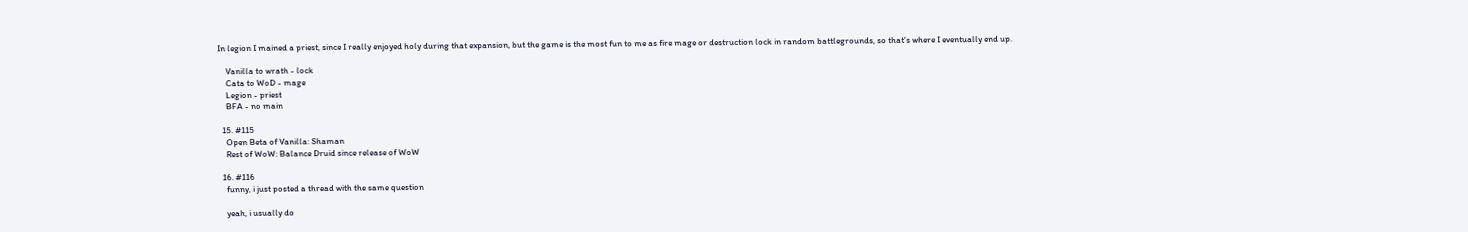In legion I mained a priest, since I really enjoyed holy during that expansion, but the game is the most fun to me as fire mage or destruction lock in random battlegrounds, so that's where I eventually end up.

    Vanilla to wrath - lock
    Cata to WoD - mage
    Legion - priest
    BFA - no main

  15. #115
    Open Beta of Vanilla: Shaman
    Rest of WoW: Balance Druid since release of WoW

  16. #116
    funny, i just posted a thread with the same question

    yeah, i usually do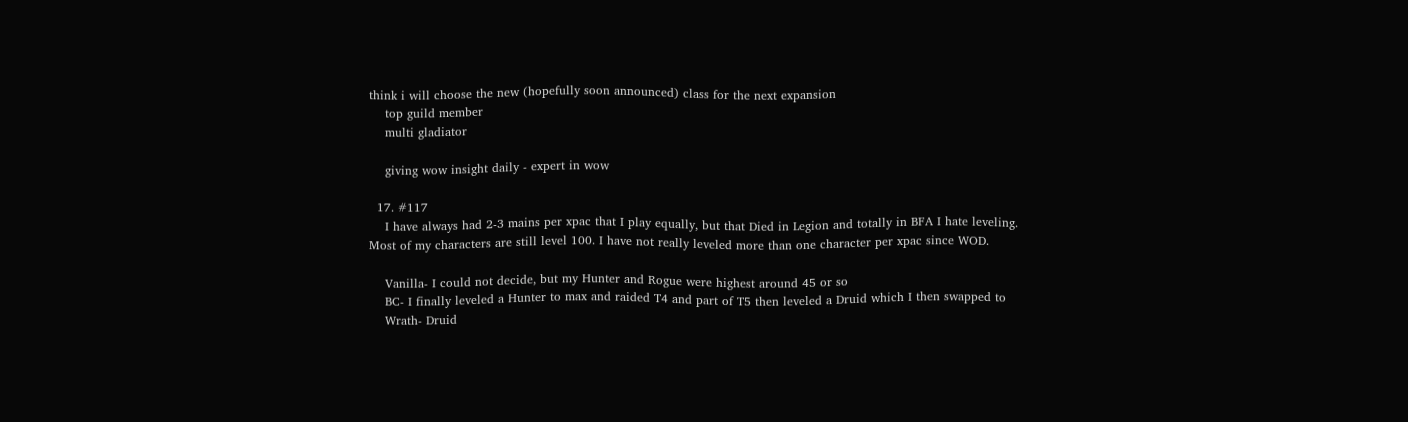think i will choose the new (hopefully soon announced) class for the next expansion
    top guild member
    multi gladiator

    giving wow insight daily - expert in wow

  17. #117
    I have always had 2-3 mains per xpac that I play equally, but that Died in Legion and totally in BFA I hate leveling. Most of my characters are still level 100. I have not really leveled more than one character per xpac since WOD.

    Vanilla- I could not decide, but my Hunter and Rogue were highest around 45 or so
    BC- I finally leveled a Hunter to max and raided T4 and part of T5 then leveled a Druid which I then swapped to
    Wrath- Druid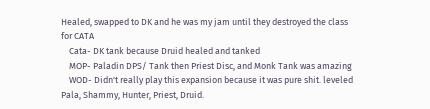Healed, swapped to DK and he was my jam until they destroyed the class for CATA
    Cata- DK tank because Druid healed and tanked
    MOP- Paladin DPS/ Tank then Priest Disc, and Monk Tank was amazing
    WOD- Didn't really play this expansion because it was pure shit. leveled Pala, Shammy, Hunter, Priest, Druid.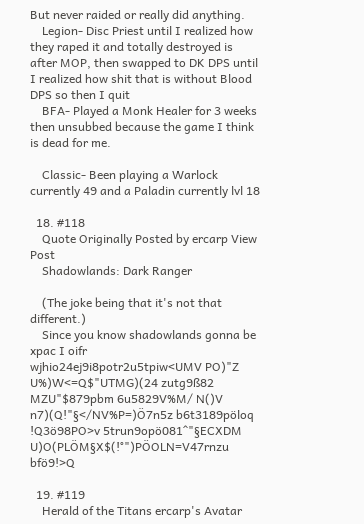But never raided or really did anything.
    Legion- Disc Priest until I realized how they raped it and totally destroyed is after MOP, then swapped to DK DPS until I realized how shit that is without Blood DPS so then I quit
    BFA- Played a Monk Healer for 3 weeks then unsubbed because the game I think is dead for me.

    Classic- Been playing a Warlock currently 49 and a Paladin currently lvl 18

  18. #118
    Quote Originally Posted by ercarp View Post
    Shadowlands: Dark Ranger

    (The joke being that it's not that different.)
    Since you know shadowlands gonna be xpac I oifr wjhio24ej9i8potr2u5tpiw<UMV PO)"Z U%)W<=Q$"UTMG)(24 zutg9ß82 MZU"$879pbm 6u5829V%M/ N()V n7)(Q!"§</NV%P=)Ö7n5z b6t3189pöloq !Q3ö98PO>v 5trun9opö081^"§ECXDM U)O(PLÖM§X$(!°")PÖOLN=V47rnzu bfö9!>Q

  19. #119
    Herald of the Titans ercarp's Avatar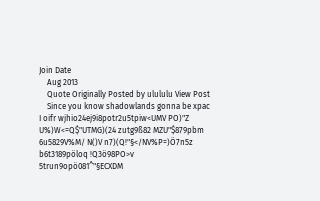Join Date
    Aug 2013
    Quote Originally Posted by ulululu View Post
    Since you know shadowlands gonna be xpac I oifr wjhio24ej9i8potr2u5tpiw<UMV PO)"Z U%)W<=Q$"UTMG)(24 zutg9ß82 MZU"$879pbm 6u5829V%M/ N()V n7)(Q!"§</NV%P=)Ö7n5z b6t3189pöloq !Q3ö98PO>v 5trun9opö081^"§ECXDM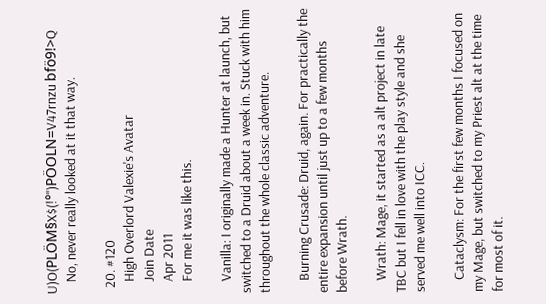U)O(PLÖM§X$(!°")PÖOLN=V47rnzu bfö9!>Q
    No, never really looked at it that way.

  20. #120
    High Overlord Valexie's Avatar
    Join Date
    Apr 2011
    For me it was like this.

    Vanilla: I originally made a Hunter at launch, but switched to a Druid about a week in. Stuck with him throughout the whole classic adventure.

    Burning Crusade: Druid, again. For practically the entire expansion until just up to a few months before Wrath.

    Wrath: Mage, it started as a alt project in late TBC but I fell in love with the play style and she served me well into ICC.

    Cataclysm: For the first few months I focused on my Mage, but switched to my Priest alt at the time for most of it.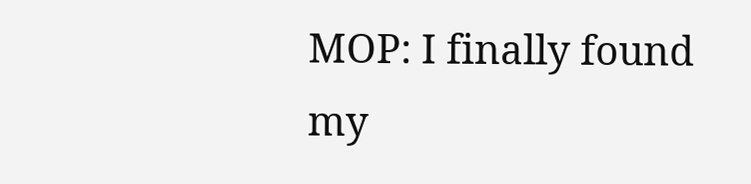MOP: I finally found my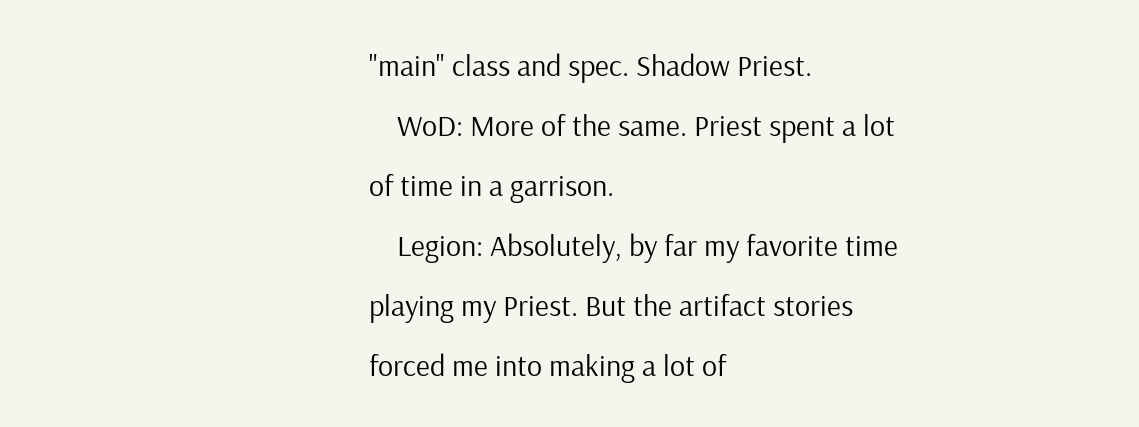"main" class and spec. Shadow Priest.
    WoD: More of the same. Priest spent a lot of time in a garrison.
    Legion: Absolutely, by far my favorite time playing my Priest. But the artifact stories forced me into making a lot of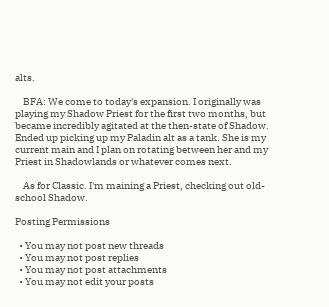alts.

    BFA: We come to today's expansion. I originally was playing my Shadow Priest for the first two months, but became incredibly agitated at the then-state of Shadow. Ended up picking up my Paladin alt as a tank. She is my current main and I plan on rotating between her and my Priest in Shadowlands or whatever comes next.

    As for Classic. I'm maining a Priest, checking out old-school Shadow.

Posting Permissions

  • You may not post new threads
  • You may not post replies
  • You may not post attachments
  • You may not edit your posts